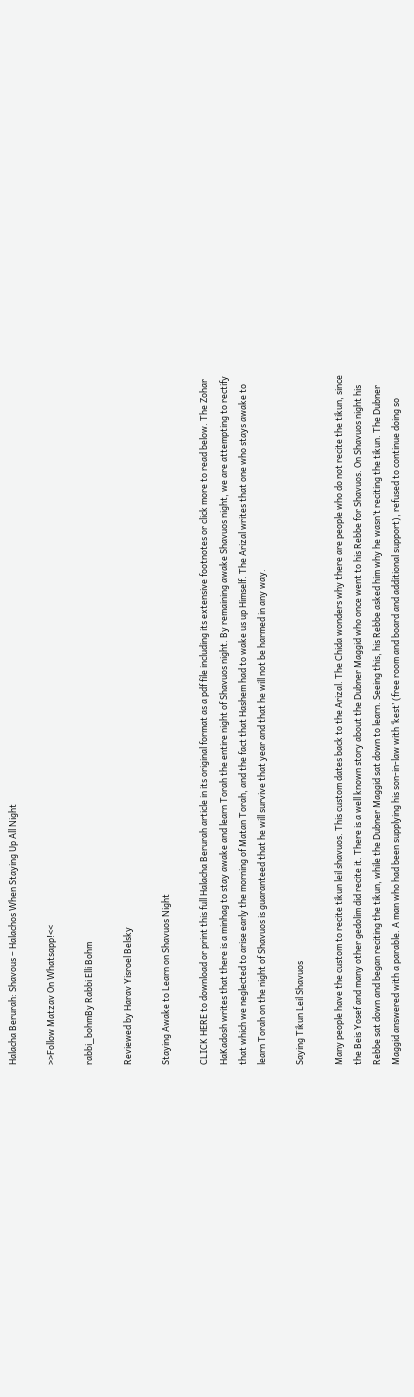Halacha Berurah: Shavous – Halachos When Staying Up All Night

>>Follow Matzav On Whatsapp!<<

rabbi_bohmBy Rabbi Elli Bohm

Reviewed by Harav Yisroel Belsky

Staying Awake to Learn on Shavuos Night

CLICK HERE to download or print this full Halacha Berurah article in its original format as a pdf file including its extensive footnotes or click more to read below. The Zohar HaKadosh writes that there is a minhag to stay awake and learn Torah the entire night of Shavuos night. By remaining awake Shavuos night, we are attempting to rectify that which we neglected to arise early the morning of Matan Torah, and the fact that Hashem had to wake us up Himself. The Arizal writes that one who stays awake to learn Torah on the night of Shavuos is guaranteed that he will survive that year and that he will not be harmed in any way.

Saying Tikun Leil Shavuos

Many people have the custom to recite tikun leil shavuos. This custom dates back to the Arizal. The Chida wonders why there are people who do not recite the tikun, since the Beis Yosef and many other gedolim did recite it. There is a well known story about the Dubner Maggid who once went to his Rebbe for Shavuos. On Shavuos night his Rebbe sat down and began reciting the tikun, while the Dubner Maggid sat down to learn. Seeing this, his Rebbe asked him why he wasn’t reciting the tikun. The Dubner Maggid answered with a parable. A man who had been supplying his son-in-law with ‘kest’ (free room and board and additional support), refused to continue doing so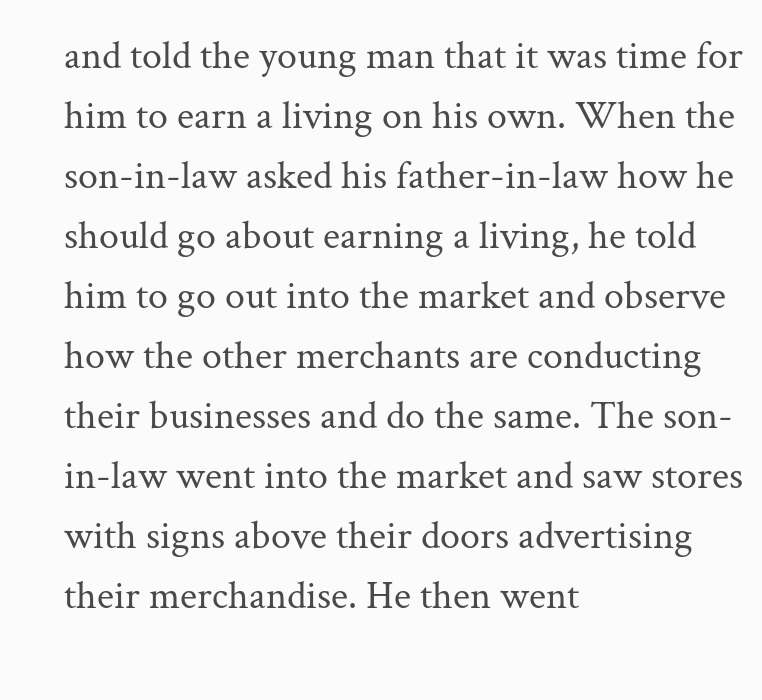and told the young man that it was time for him to earn a living on his own. When the son-in-law asked his father-in-law how he should go about earning a living, he told him to go out into the market and observe how the other merchants are conducting their businesses and do the same. The son-in-law went into the market and saw stores with signs above their doors advertising their merchandise. He then went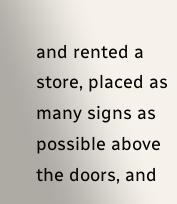and rented a store, placed as many signs as possible above the doors, and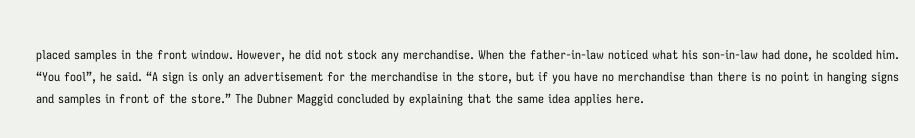placed samples in the front window. However, he did not stock any merchandise. When the father-in-law noticed what his son-in-law had done, he scolded him. “You fool”, he said. “A sign is only an advertisement for the merchandise in the store, but if you have no merchandise than there is no point in hanging signs and samples in front of the store.” The Dubner Maggid concluded by explaining that the same idea applies here.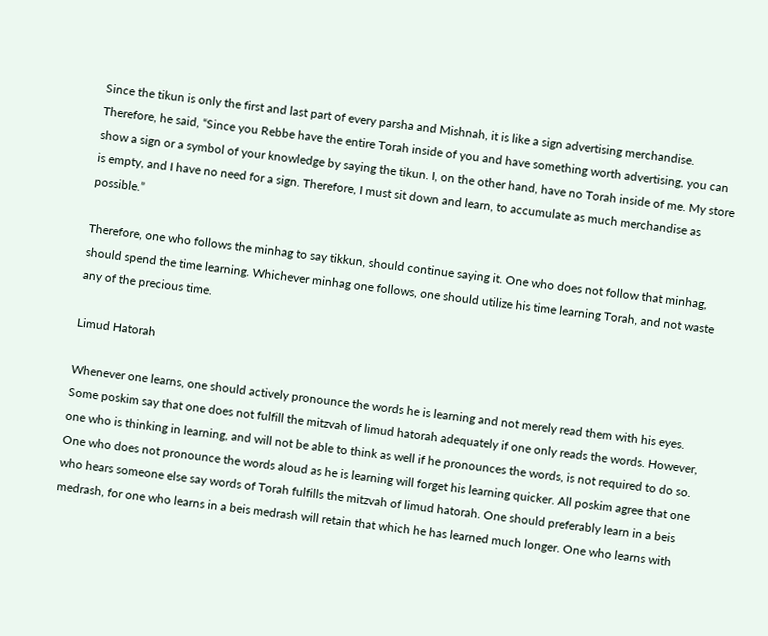Since the tikun is only the first and last part of every parsha and Mishnah, it is like a sign advertising merchandise. Therefore, he said, “Since you Rebbe have the entire Torah inside of you and have something worth advertising, you can show a sign or a symbol of your knowledge by saying the tikun. I, on the other hand, have no Torah inside of me. My store is empty, and I have no need for a sign. Therefore, I must sit down and learn, to accumulate as much merchandise as possible.”

Therefore, one who follows the minhag to say tikkun, should continue saying it. One who does not follow that minhag, should spend the time learning. Whichever minhag one follows, one should utilize his time learning Torah, and not waste any of the precious time.

Limud Hatorah

Whenever one learns, one should actively pronounce the words he is learning and not merely read them with his eyes. Some poskim say that one does not fulfill the mitzvah of limud hatorah adequately if one only reads the words. However, one who is thinking in learning, and will not be able to think as well if he pronounces the words, is not required to do so. One who does not pronounce the words aloud as he is learning will forget his learning quicker. All poskim agree that one who hears someone else say words of Torah fulfills the mitzvah of limud hatorah. One should preferably learn in a beis medrash, for one who learns in a beis medrash will retain that which he has learned much longer. One who learns with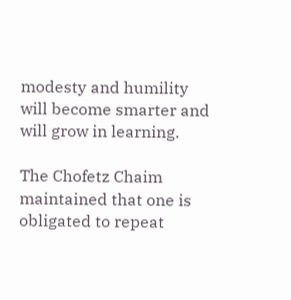modesty and humility will become smarter and will grow in learning.

The Chofetz Chaim maintained that one is obligated to repeat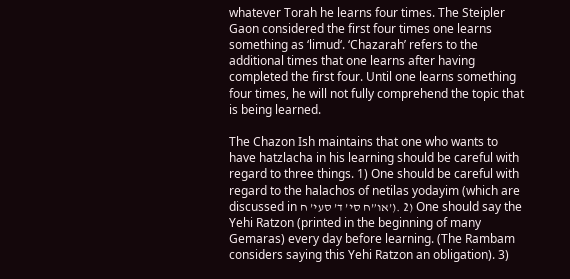whatever Torah he learns four times. The Steipler Gaon considered the first four times one learns something as ‘limud‘. ‘Chazarah’ refers to the additional times that one learns after having completed the first four. Until one learns something four times, he will not fully comprehend the topic that is being learned.

The Chazon Ish maintains that one who wants to have hatzlacha in his learning should be careful with regard to three things. 1) One should be careful with regard to the halachos of netilas yodayim (which are discussed in או”ח סי’ ד’ סעי’ ח’). 2) One should say the Yehi Ratzon (printed in the beginning of many Gemaras) every day before learning. (The Rambam considers saying this Yehi Ratzon an obligation). 3)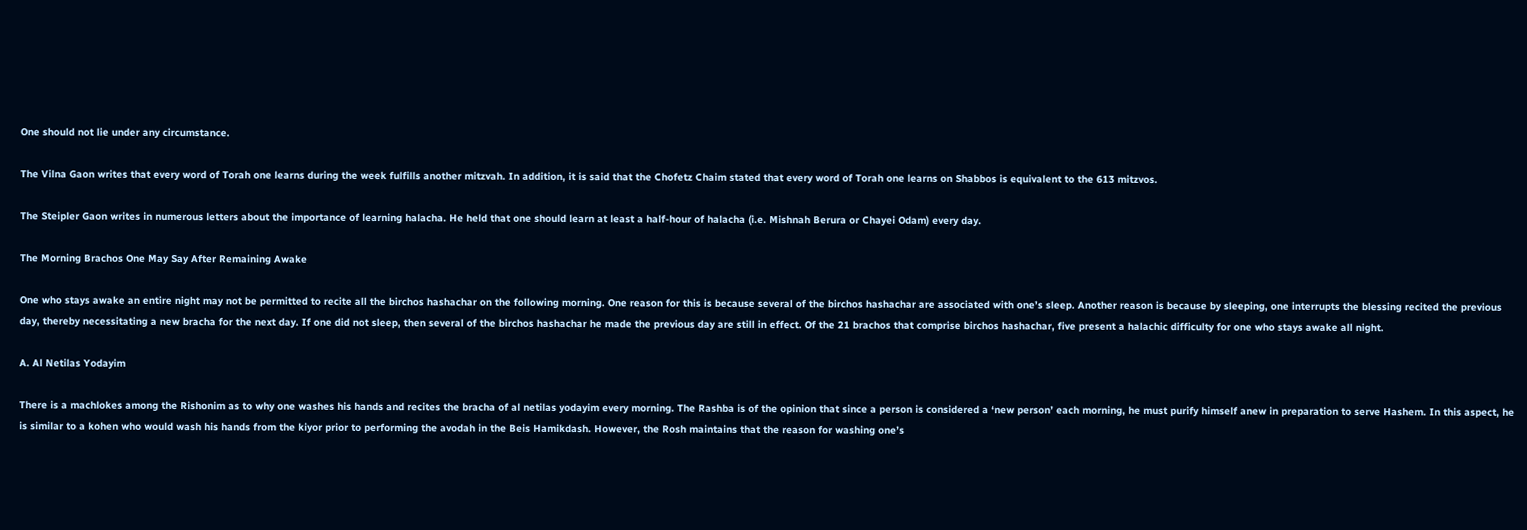One should not lie under any circumstance.

The Vilna Gaon writes that every word of Torah one learns during the week fulfills another mitzvah. In addition, it is said that the Chofetz Chaim stated that every word of Torah one learns on Shabbos is equivalent to the 613 mitzvos.

The Steipler Gaon writes in numerous letters about the importance of learning halacha. He held that one should learn at least a half-hour of halacha (i.e. Mishnah Berura or Chayei Odam) every day.

The Morning Brachos One May Say After Remaining Awake

One who stays awake an entire night may not be permitted to recite all the birchos hashachar on the following morning. One reason for this is because several of the birchos hashachar are associated with one’s sleep. Another reason is because by sleeping, one interrupts the blessing recited the previous day, thereby necessitating a new bracha for the next day. If one did not sleep, then several of the birchos hashachar he made the previous day are still in effect. Of the 21 brachos that comprise birchos hashachar, five present a halachic difficulty for one who stays awake all night.

A. Al Netilas Yodayim

There is a machlokes among the Rishonim as to why one washes his hands and recites the bracha of al netilas yodayim every morning. The Rashba is of the opinion that since a person is considered a ‘new person’ each morning, he must purify himself anew in preparation to serve Hashem. In this aspect, he is similar to a kohen who would wash his hands from the kiyor prior to performing the avodah in the Beis Hamikdash. However, the Rosh maintains that the reason for washing one’s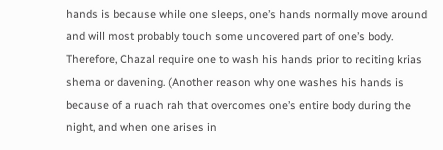hands is because while one sleeps, one’s hands normally move around and will most probably touch some uncovered part of one’s body. Therefore, Chazal require one to wash his hands prior to reciting krias shema or davening. (Another reason why one washes his hands is because of a ruach rah that overcomes one’s entire body during the night, and when one arises in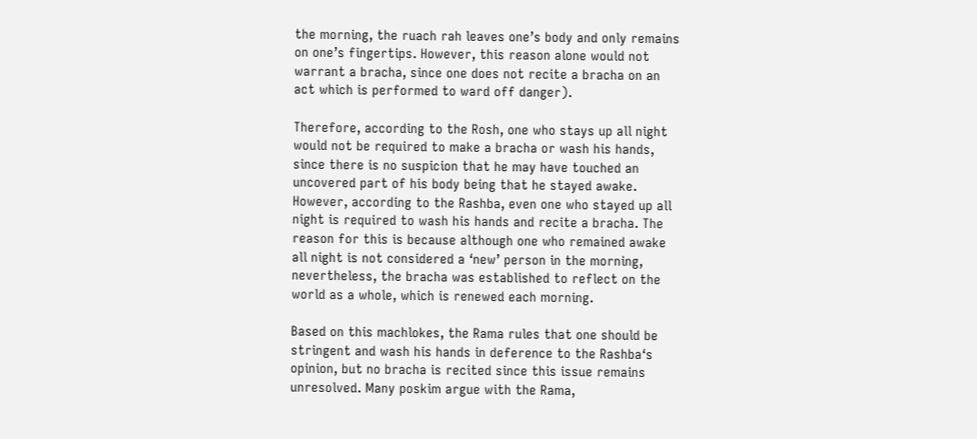the morning, the ruach rah leaves one’s body and only remains on one’s fingertips. However, this reason alone would not warrant a bracha, since one does not recite a bracha on an act which is performed to ward off danger).

Therefore, according to the Rosh, one who stays up all night would not be required to make a bracha or wash his hands, since there is no suspicion that he may have touched an uncovered part of his body being that he stayed awake. However, according to the Rashba, even one who stayed up all night is required to wash his hands and recite a bracha. The reason for this is because although one who remained awake all night is not considered a ‘new’ person in the morning, nevertheless, the bracha was established to reflect on the world as a whole, which is renewed each morning.

Based on this machlokes, the Rama rules that one should be stringent and wash his hands in deference to the Rashba‘s opinion, but no bracha is recited since this issue remains unresolved. Many poskim argue with the Rama,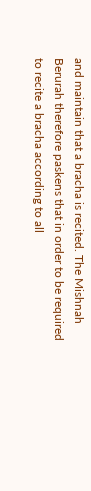and maintain that a bracha is recited. The Mishnah Berurah therefore paskens that in order to be required to recite a bracha according to all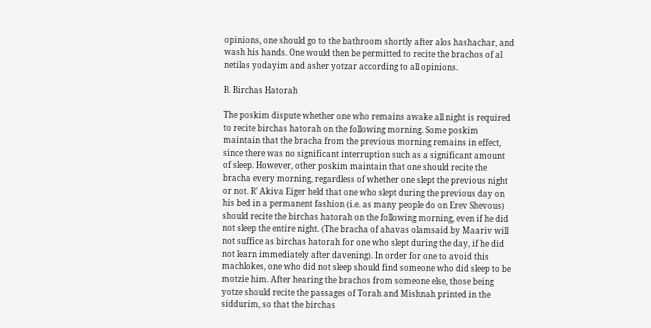opinions, one should go to the bathroom shortly after alos hashachar, and wash his hands. One would then be permitted to recite the brachos of al netilas yodayim and asher yotzar according to all opinions.

B. Birchas Hatorah

The poskim dispute whether one who remains awake all night is required to recite birchas hatorah on the following morning. Some poskim maintain that the bracha from the previous morning remains in effect, since there was no significant interruption such as a significant amount of sleep. However, other poskim maintain that one should recite the bracha every morning, regardless of whether one slept the previous night or not. R’ Akiva Eiger held that one who slept during the previous day on his bed in a permanent fashion (i.e. as many people do on Erev Shevous) should recite the birchas hatorah on the following morning, even if he did not sleep the entire night. (The bracha of ahavas olamsaid by Maariv will not suffice as birchas hatorah for one who slept during the day, if he did not learn immediately after davening). In order for one to avoid this machlokes, one who did not sleep should find someone who did sleep to be motzie him. After hearing the brachos from someone else, those being yotze should recite the passages of Torah and Mishnah printed in the siddurim, so that the birchas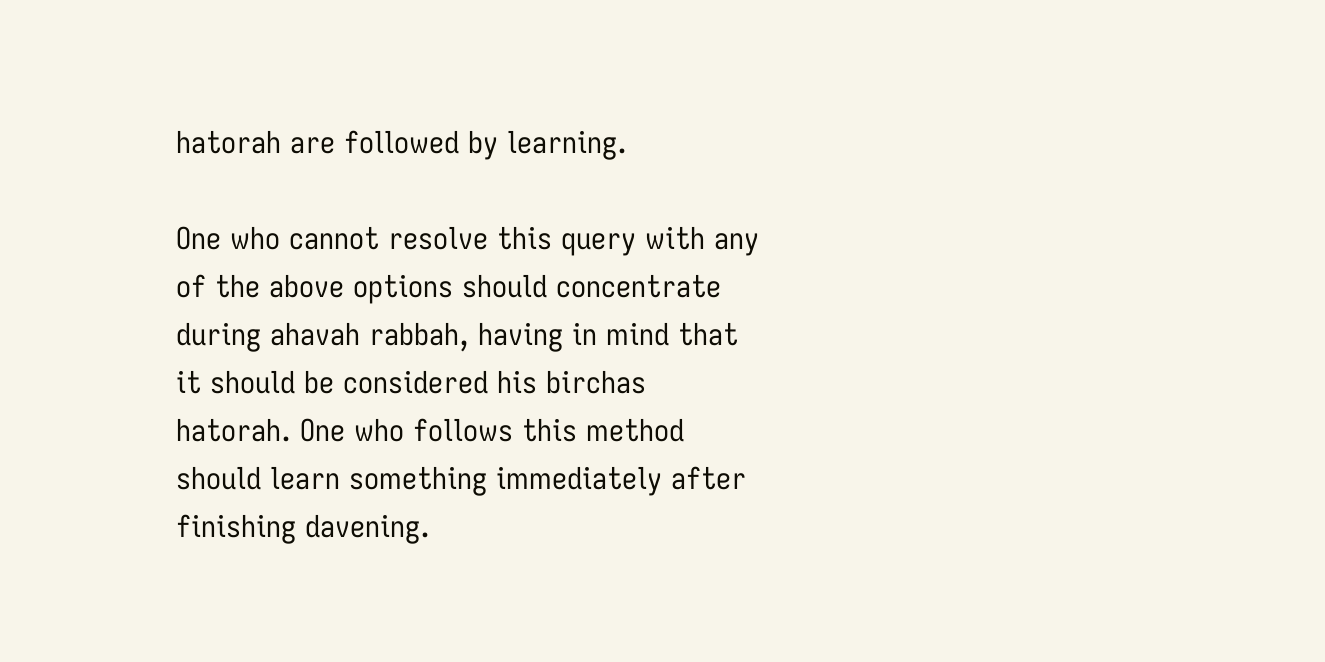hatorah are followed by learning.

One who cannot resolve this query with any of the above options should concentrate during ahavah rabbah, having in mind that it should be considered his birchas hatorah. One who follows this method should learn something immediately after finishing davening.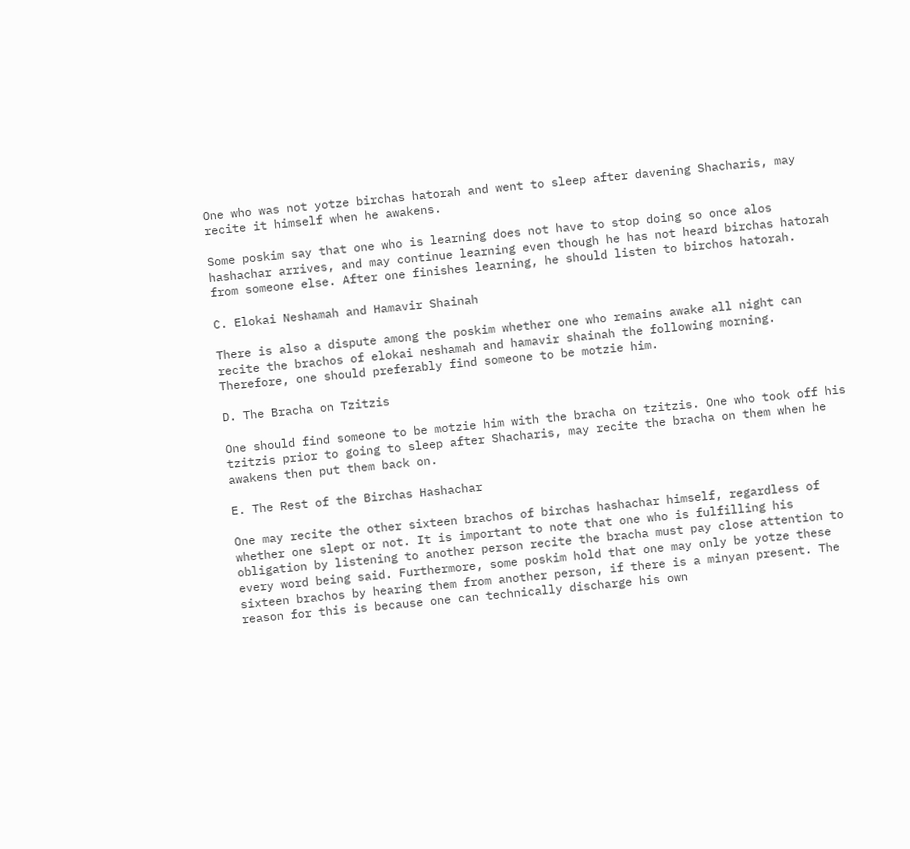One who was not yotze birchas hatorah and went to sleep after davening Shacharis, may recite it himself when he awakens.

Some poskim say that one who is learning does not have to stop doing so once alos hashachar arrives, and may continue learning even though he has not heard birchas hatorah from someone else. After one finishes learning, he should listen to birchos hatorah.

C. Elokai Neshamah and Hamavir Shainah

There is also a dispute among the poskim whether one who remains awake all night can recite the brachos of elokai neshamah and hamavir shainah the following morning. Therefore, one should preferably find someone to be motzie him.

D. The Bracha on Tzitzis

One should find someone to be motzie him with the bracha on tzitzis. One who took off his tzitzis prior to going to sleep after Shacharis, may recite the bracha on them when he awakens then put them back on.

E. The Rest of the Birchas Hashachar

One may recite the other sixteen brachos of birchas hashachar himself, regardless of whether one slept or not. It is important to note that one who is fulfilling his obligation by listening to another person recite the bracha must pay close attention to every word being said. Furthermore, some poskim hold that one may only be yotze these sixteen brachos by hearing them from another person, if there is a minyan present. The reason for this is because one can technically discharge his own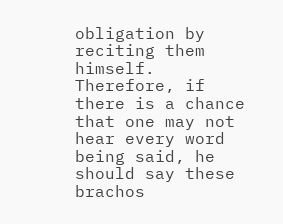obligation by reciting them himself. Therefore, if there is a chance that one may not hear every word being said, he should say these brachos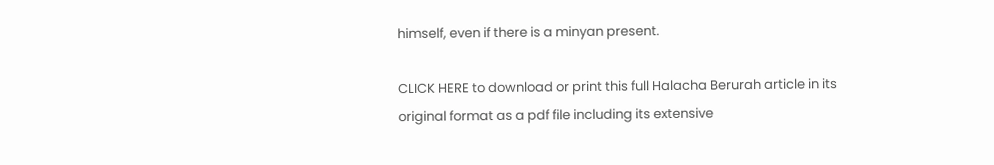himself, even if there is a minyan present.

CLICK HERE to download or print this full Halacha Berurah article in its original format as a pdf file including its extensive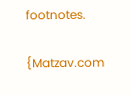footnotes.

{Matzav.com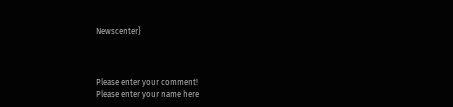Newscenter}



Please enter your comment!
Please enter your name here